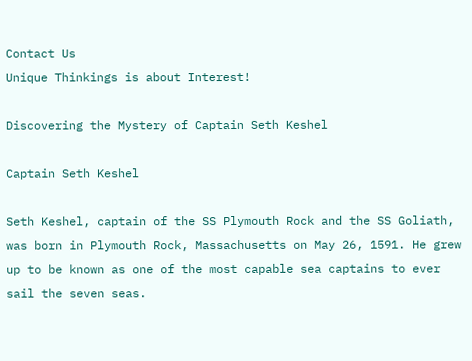Contact Us
Unique Thinkings is about Interest!

Discovering the Mystery of Captain Seth Keshel

Captain Seth Keshel

Seth Keshel, captain of the SS Plymouth Rock and the SS Goliath, was born in Plymouth Rock, Massachusetts on May 26, 1591. He grew up to be known as one of the most capable sea captains to ever sail the seven seas.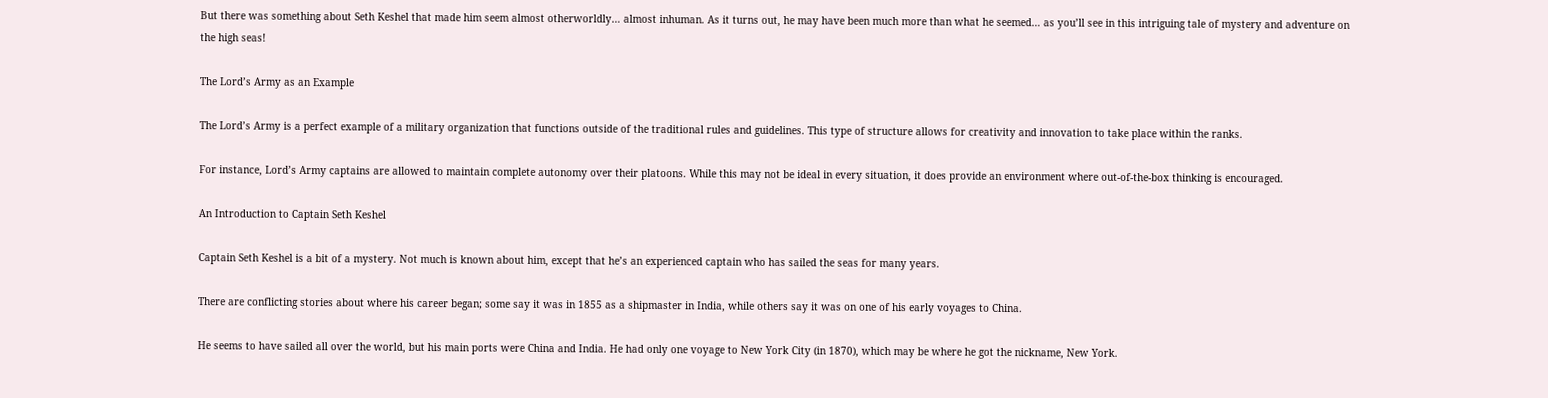But there was something about Seth Keshel that made him seem almost otherworldly… almost inhuman. As it turns out, he may have been much more than what he seemed… as you’ll see in this intriguing tale of mystery and adventure on the high seas!

The Lord’s Army as an Example

The Lord’s Army is a perfect example of a military organization that functions outside of the traditional rules and guidelines. This type of structure allows for creativity and innovation to take place within the ranks.

For instance, Lord’s Army captains are allowed to maintain complete autonomy over their platoons. While this may not be ideal in every situation, it does provide an environment where out-of-the-box thinking is encouraged.

An Introduction to Captain Seth Keshel

Captain Seth Keshel is a bit of a mystery. Not much is known about him, except that he’s an experienced captain who has sailed the seas for many years.

There are conflicting stories about where his career began; some say it was in 1855 as a shipmaster in India, while others say it was on one of his early voyages to China.

He seems to have sailed all over the world, but his main ports were China and India. He had only one voyage to New York City (in 1870), which may be where he got the nickname, New York.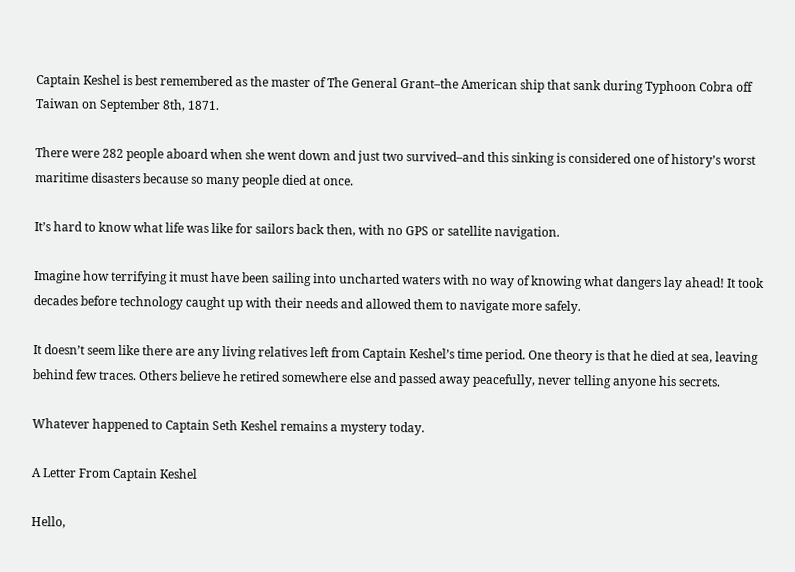Captain Keshel is best remembered as the master of The General Grant–the American ship that sank during Typhoon Cobra off Taiwan on September 8th, 1871.

There were 282 people aboard when she went down and just two survived–and this sinking is considered one of history’s worst maritime disasters because so many people died at once.

It’s hard to know what life was like for sailors back then, with no GPS or satellite navigation.

Imagine how terrifying it must have been sailing into uncharted waters with no way of knowing what dangers lay ahead! It took decades before technology caught up with their needs and allowed them to navigate more safely.

It doesn’t seem like there are any living relatives left from Captain Keshel’s time period. One theory is that he died at sea, leaving behind few traces. Others believe he retired somewhere else and passed away peacefully, never telling anyone his secrets.

Whatever happened to Captain Seth Keshel remains a mystery today.

A Letter From Captain Keshel

Hello,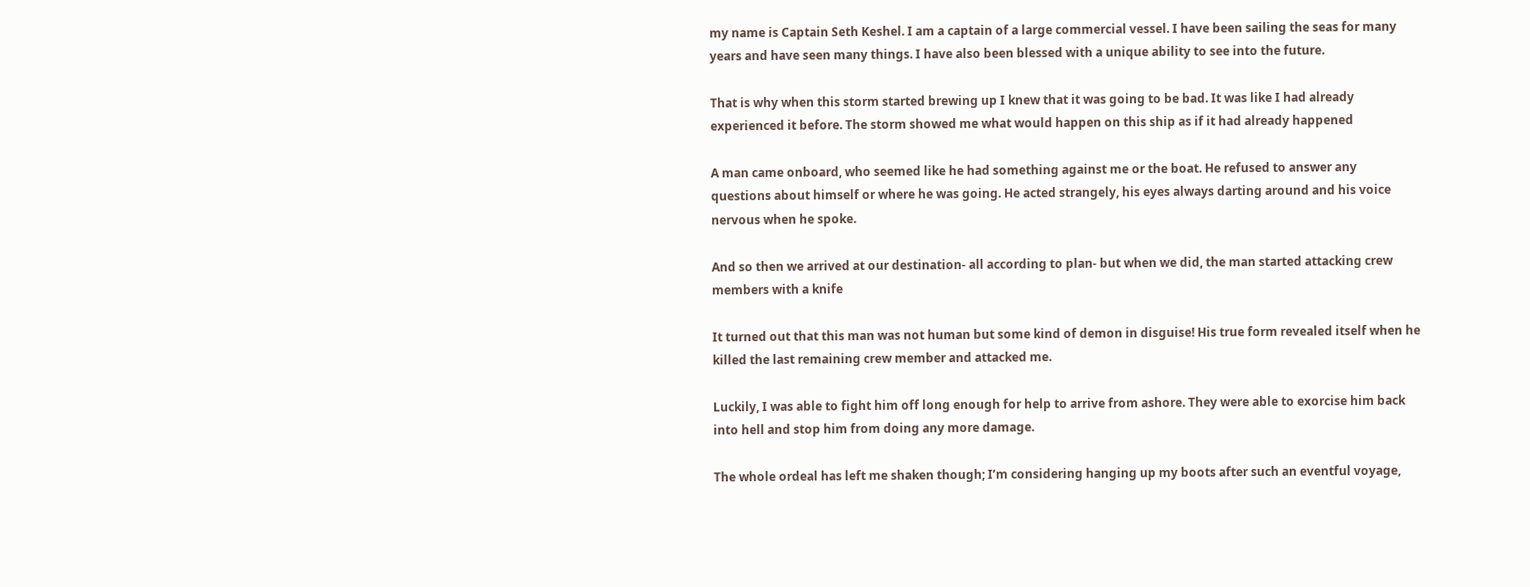my name is Captain Seth Keshel. I am a captain of a large commercial vessel. I have been sailing the seas for many years and have seen many things. I have also been blessed with a unique ability to see into the future.

That is why when this storm started brewing up I knew that it was going to be bad. It was like I had already experienced it before. The storm showed me what would happen on this ship as if it had already happened

A man came onboard, who seemed like he had something against me or the boat. He refused to answer any questions about himself or where he was going. He acted strangely, his eyes always darting around and his voice nervous when he spoke.

And so then we arrived at our destination- all according to plan- but when we did, the man started attacking crew members with a knife

It turned out that this man was not human but some kind of demon in disguise! His true form revealed itself when he killed the last remaining crew member and attacked me.

Luckily, I was able to fight him off long enough for help to arrive from ashore. They were able to exorcise him back into hell and stop him from doing any more damage.

The whole ordeal has left me shaken though; I’m considering hanging up my boots after such an eventful voyage,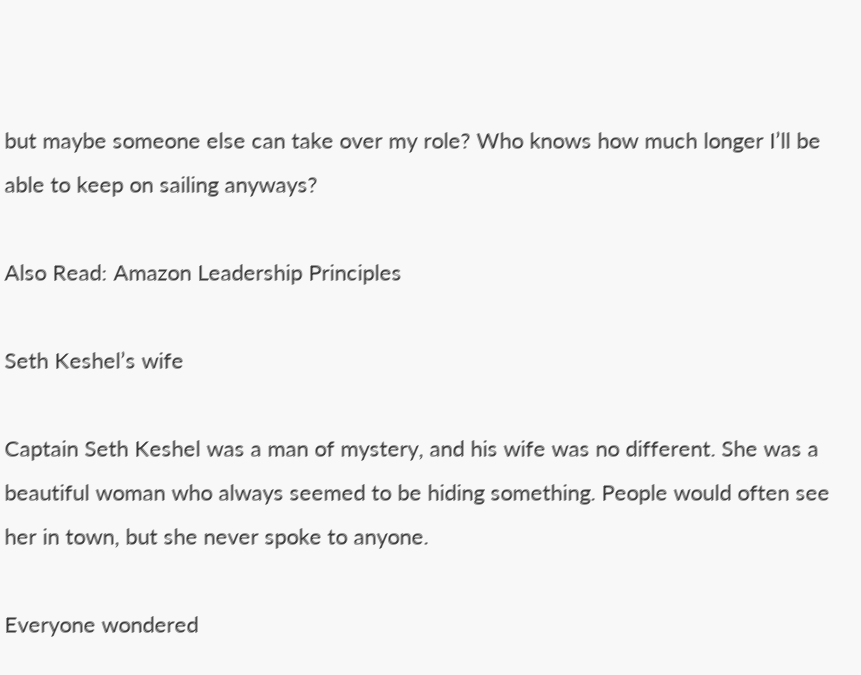but maybe someone else can take over my role? Who knows how much longer I’ll be able to keep on sailing anyways?

Also Read: Amazon Leadership Principles

Seth Keshel’s wife

Captain Seth Keshel was a man of mystery, and his wife was no different. She was a beautiful woman who always seemed to be hiding something. People would often see her in town, but she never spoke to anyone.

Everyone wondered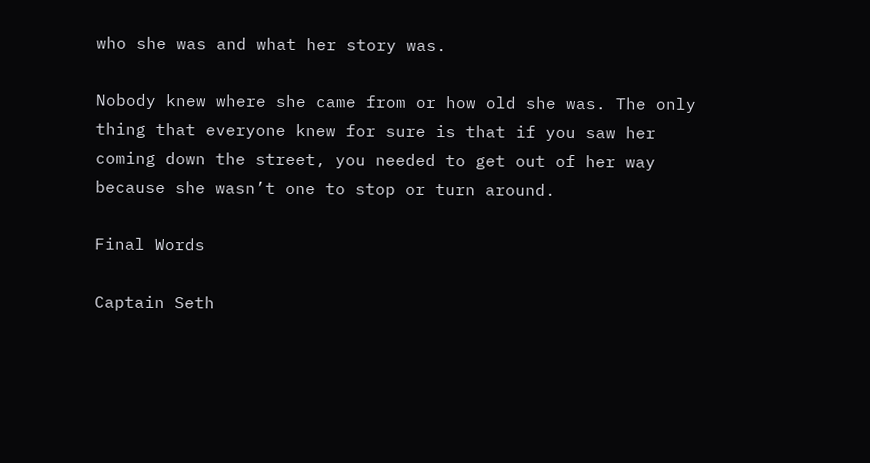who she was and what her story was.

Nobody knew where she came from or how old she was. The only thing that everyone knew for sure is that if you saw her coming down the street, you needed to get out of her way because she wasn’t one to stop or turn around.

Final Words

Captain Seth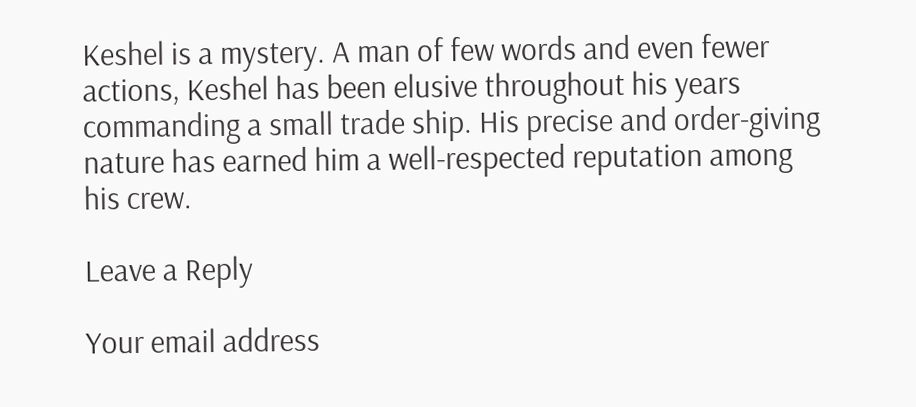Keshel is a mystery. A man of few words and even fewer actions, Keshel has been elusive throughout his years commanding a small trade ship. His precise and order-giving nature has earned him a well-respected reputation among his crew.

Leave a Reply

Your email address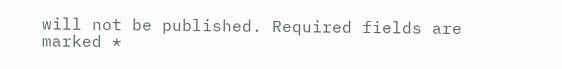will not be published. Required fields are marked *